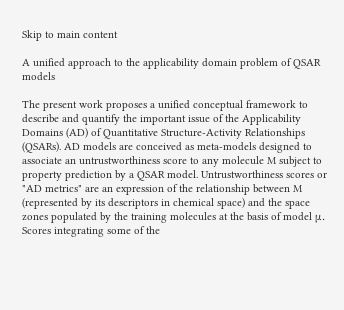Skip to main content

A unified approach to the applicability domain problem of QSAR models

The present work proposes a unified conceptual framework to describe and quantify the important issue of the Applicability Domains (AD) of Quantitative Structure-Activity Relationships (QSARs). AD models are conceived as meta-models designed to associate an untrustworthiness score to any molecule M subject to property prediction by a QSAR model. Untrustworthiness scores or "AD metrics" are an expression of the relationship between M (represented by its descriptors in chemical space) and the space zones populated by the training molecules at the basis of model μ. Scores integrating some of the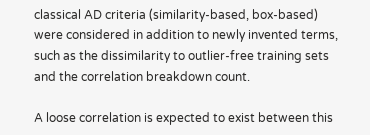classical AD criteria (similarity-based, box-based) were considered in addition to newly invented terms, such as the dissimilarity to outlier-free training sets and the correlation breakdown count.

A loose correlation is expected to exist between this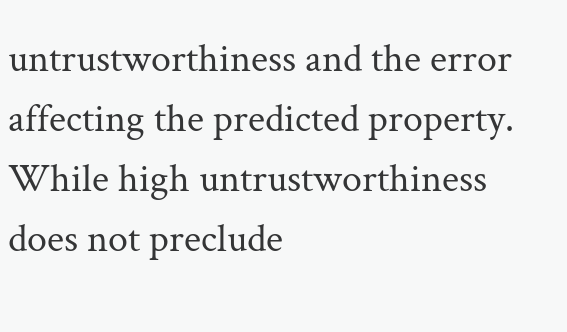untrustworthiness and the error affecting the predicted property. While high untrustworthiness does not preclude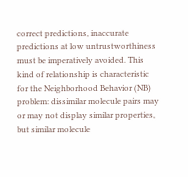correct predictions, inaccurate predictions at low untrustworthiness must be imperatively avoided. This kind of relationship is characteristic for the Neighborhood Behavior (NB) problem: dissimilar molecule pairs may or may not display similar properties, but similar molecule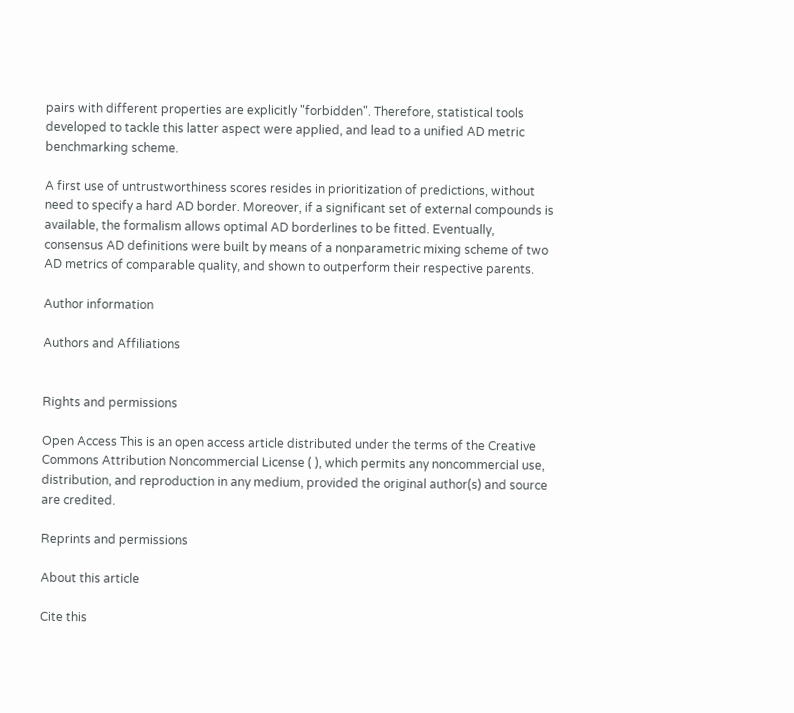pairs with different properties are explicitly "forbidden". Therefore, statistical tools developed to tackle this latter aspect were applied, and lead to a unified AD metric benchmarking scheme.

A first use of untrustworthiness scores resides in prioritization of predictions, without need to specify a hard AD border. Moreover, if a significant set of external compounds is available, the formalism allows optimal AD borderlines to be fitted. Eventually, consensus AD definitions were built by means of a nonparametric mixing scheme of two AD metrics of comparable quality, and shown to outperform their respective parents.

Author information

Authors and Affiliations


Rights and permissions

Open Access This is an open access article distributed under the terms of the Creative Commons Attribution Noncommercial License ( ), which permits any noncommercial use, distribution, and reproduction in any medium, provided the original author(s) and source are credited.

Reprints and permissions

About this article

Cite this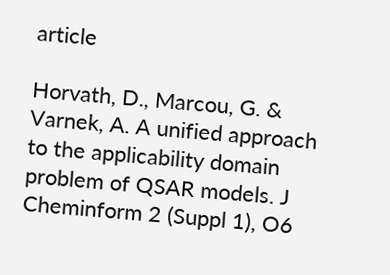article

Horvath, D., Marcou, G. & Varnek, A. A unified approach to the applicability domain problem of QSAR models. J Cheminform 2 (Suppl 1), O6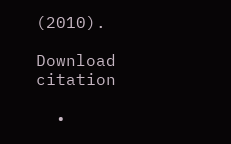(2010).

Download citation

  •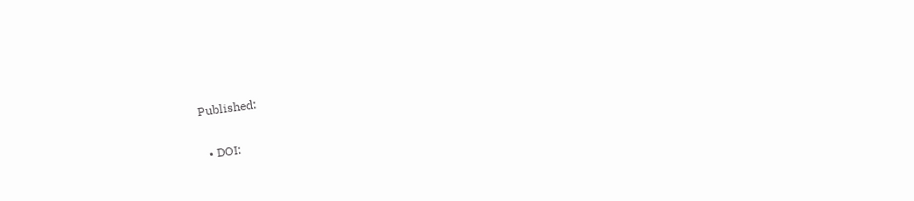Published:

  • DOI: